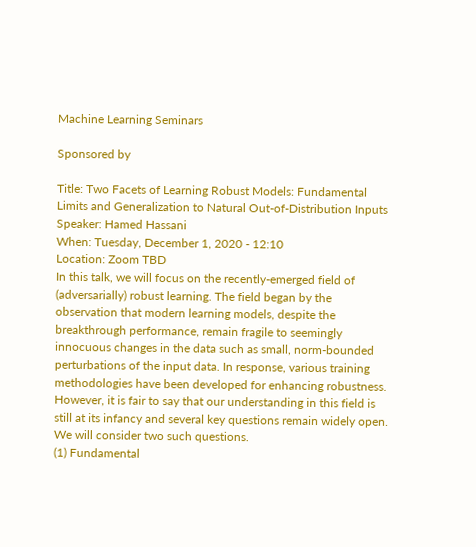Machine Learning Seminars

Sponsored by

Title: Two Facets of Learning Robust Models: Fundamental Limits and Generalization to Natural Out-of-Distribution Inputs
Speaker: Hamed Hassani
When: Tuesday, December 1, 2020 - 12:10
Location: Zoom TBD
In this talk, we will focus on the recently-emerged field of (adversarially) robust learning. The field began by the observation that modern learning models, despite the breakthrough performance, remain fragile to seemingly innocuous changes in the data such as small, norm-bounded perturbations of the input data. In response, various training methodologies have been developed for enhancing robustness. However, it is fair to say that our understanding in this field is still at its infancy and several key questions remain widely open. We will consider two such questions.
(1) Fundamental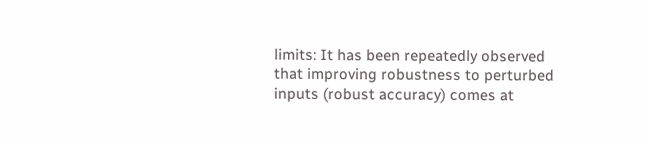limits: It has been repeatedly observed that improving robustness to perturbed inputs (robust accuracy) comes at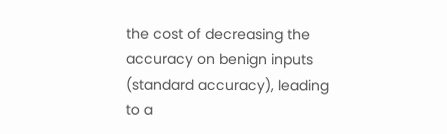the cost of decreasing the accuracy on benign inputs (standard accuracy), leading to a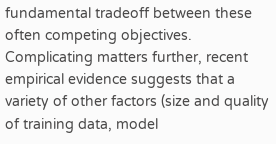fundamental tradeoff between these often competing objectives. Complicating matters further, recent empirical evidence suggests that a variety of other factors (size and quality of training data, model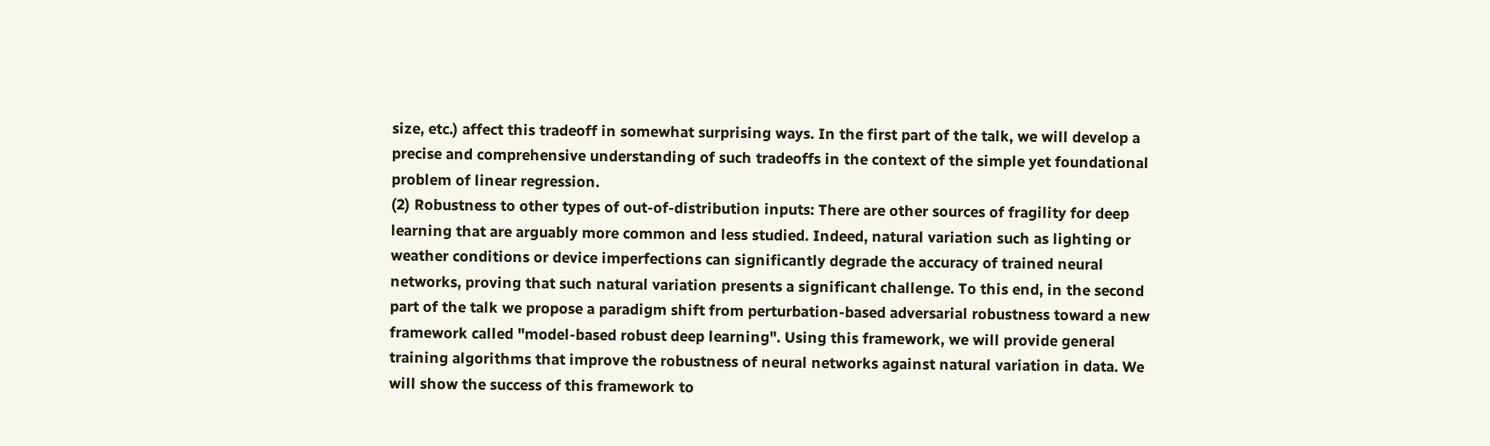size, etc.) affect this tradeoff in somewhat surprising ways. In the first part of the talk, we will develop a precise and comprehensive understanding of such tradeoffs in the context of the simple yet foundational problem of linear regression.
(2) Robustness to other types of out-of-distribution inputs: There are other sources of fragility for deep learning that are arguably more common and less studied. Indeed, natural variation such as lighting or weather conditions or device imperfections can significantly degrade the accuracy of trained neural networks, proving that such natural variation presents a significant challenge. To this end, in the second part of the talk we propose a paradigm shift from perturbation-based adversarial robustness toward a new framework called "model-based robust deep learning". Using this framework, we will provide general training algorithms that improve the robustness of neural networks against natural variation in data. We will show the success of this framework to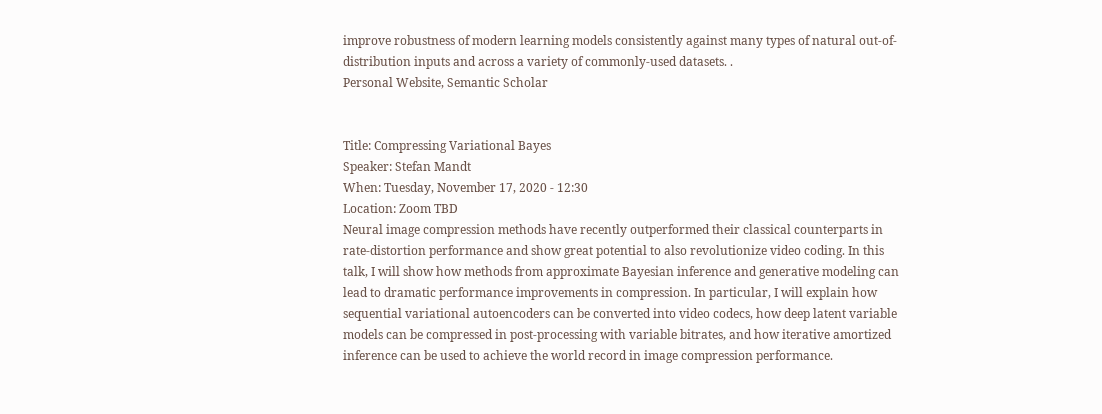improve robustness of modern learning models consistently against many types of natural out-of-distribution inputs and across a variety of commonly-used datasets. .
Personal Website, Semantic Scholar


Title: Compressing Variational Bayes
Speaker: Stefan Mandt
When: Tuesday, November 17, 2020 - 12:30
Location: Zoom TBD
Neural image compression methods have recently outperformed their classical counterparts in rate-distortion performance and show great potential to also revolutionize video coding. In this talk, I will show how methods from approximate Bayesian inference and generative modeling can lead to dramatic performance improvements in compression. In particular, I will explain how sequential variational autoencoders can be converted into video codecs, how deep latent variable models can be compressed in post-processing with variable bitrates, and how iterative amortized inference can be used to achieve the world record in image compression performance.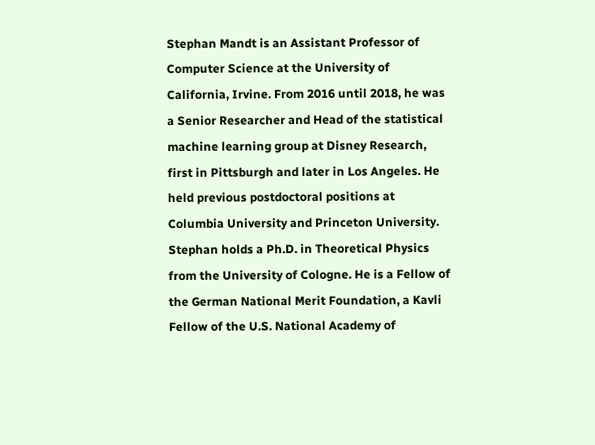Stephan Mandt is an Assistant Professor of Computer Science at the University of California, Irvine. From 2016 until 2018, he was a Senior Researcher and Head of the statistical machine learning group at Disney Research, first in Pittsburgh and later in Los Angeles. He held previous postdoctoral positions at Columbia University and Princeton University. Stephan holds a Ph.D. in Theoretical Physics from the University of Cologne. He is a Fellow of the German National Merit Foundation, a Kavli Fellow of the U.S. National Academy of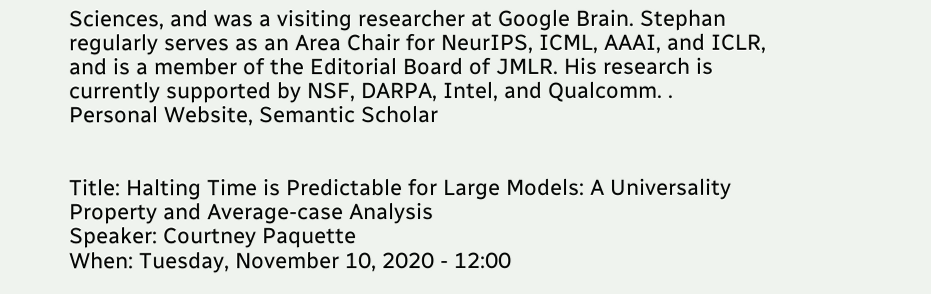Sciences, and was a visiting researcher at Google Brain. Stephan regularly serves as an Area Chair for NeurIPS, ICML, AAAI, and ICLR, and is a member of the Editorial Board of JMLR. His research is currently supported by NSF, DARPA, Intel, and Qualcomm. .
Personal Website, Semantic Scholar


Title: Halting Time is Predictable for Large Models: A Universality Property and Average-case Analysis
Speaker: Courtney Paquette
When: Tuesday, November 10, 2020 - 12:00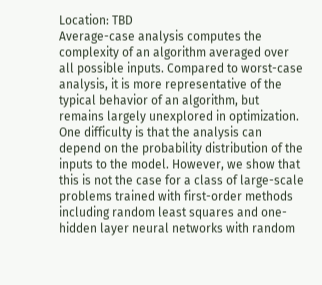Location: TBD
Average-case analysis computes the complexity of an algorithm averaged over all possible inputs. Compared to worst-case analysis, it is more representative of the typical behavior of an algorithm, but remains largely unexplored in optimization. One difficulty is that the analysis can depend on the probability distribution of the inputs to the model. However, we show that this is not the case for a class of large-scale problems trained with first-order methods including random least squares and one-hidden layer neural networks with random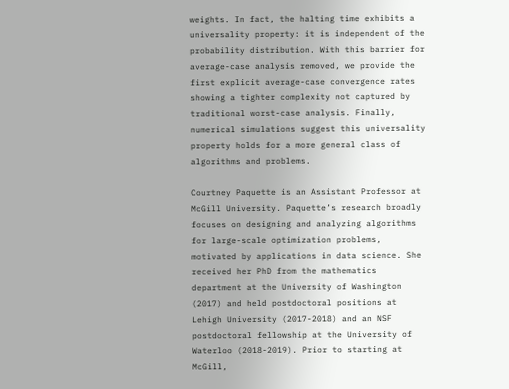weights. In fact, the halting time exhibits a universality property: it is independent of the probability distribution. With this barrier for average-case analysis removed, we provide the first explicit average-case convergence rates showing a tighter complexity not captured by traditional worst-case analysis. Finally, numerical simulations suggest this universality property holds for a more general class of algorithms and problems.

Courtney Paquette is an Assistant Professor at McGill University. Paquette’s research broadly focuses on designing and analyzing algorithms for large-scale optimization problems, motivated by applications in data science. She received her PhD from the mathematics department at the University of Washington (2017) and held postdoctoral positions at Lehigh University (2017-2018) and an NSF postdoctoral fellowship at the University of Waterloo (2018-2019). Prior to starting at McGill,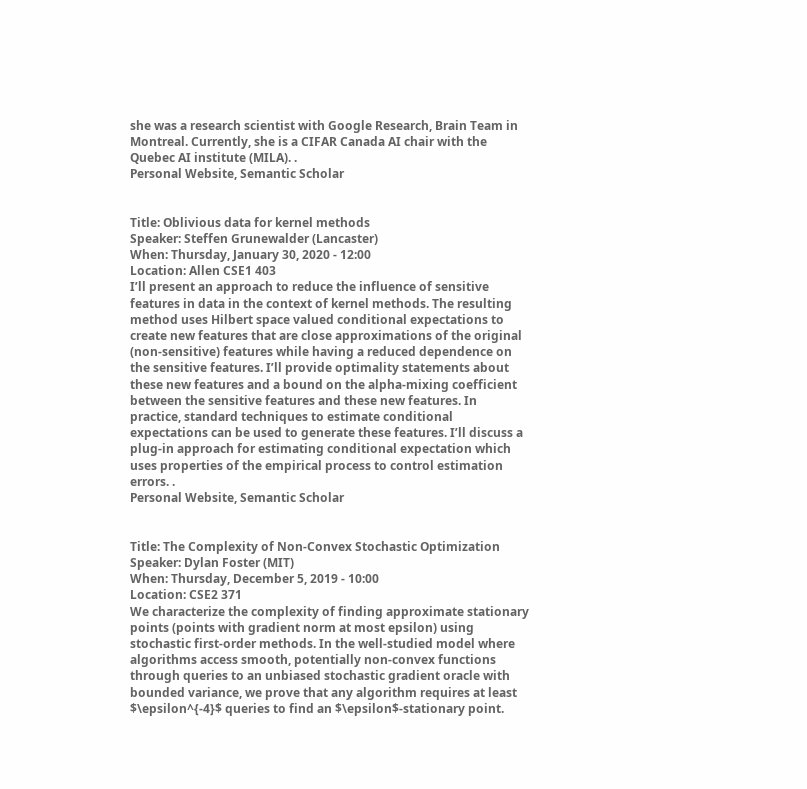she was a research scientist with Google Research, Brain Team in Montreal. Currently, she is a CIFAR Canada AI chair with the Quebec AI institute (MILA). .
Personal Website, Semantic Scholar


Title: Oblivious data for kernel methods
Speaker: Steffen Grunewalder (Lancaster)
When: Thursday, January 30, 2020 - 12:00
Location: Allen CSE1 403
I’ll present an approach to reduce the influence of sensitive features in data in the context of kernel methods. The resulting method uses Hilbert space valued conditional expectations to create new features that are close approximations of the original (non-sensitive) features while having a reduced dependence on the sensitive features. I’ll provide optimality statements about these new features and a bound on the alpha-mixing coefficient between the sensitive features and these new features. In practice, standard techniques to estimate conditional expectations can be used to generate these features. I’ll discuss a plug-in approach for estimating conditional expectation which uses properties of the empirical process to control estimation errors. .
Personal Website, Semantic Scholar


Title: The Complexity of Non-Convex Stochastic Optimization
Speaker: Dylan Foster (MIT)
When: Thursday, December 5, 2019 - 10:00
Location: CSE2 371
We characterize the complexity of finding approximate stationary points (points with gradient norm at most epsilon) using stochastic first-order methods. In the well-studied model where algorithms access smooth, potentially non-convex functions through queries to an unbiased stochastic gradient oracle with bounded variance, we prove that any algorithm requires at least $\epsilon^{-4}$ queries to find an $\epsilon$-stationary point.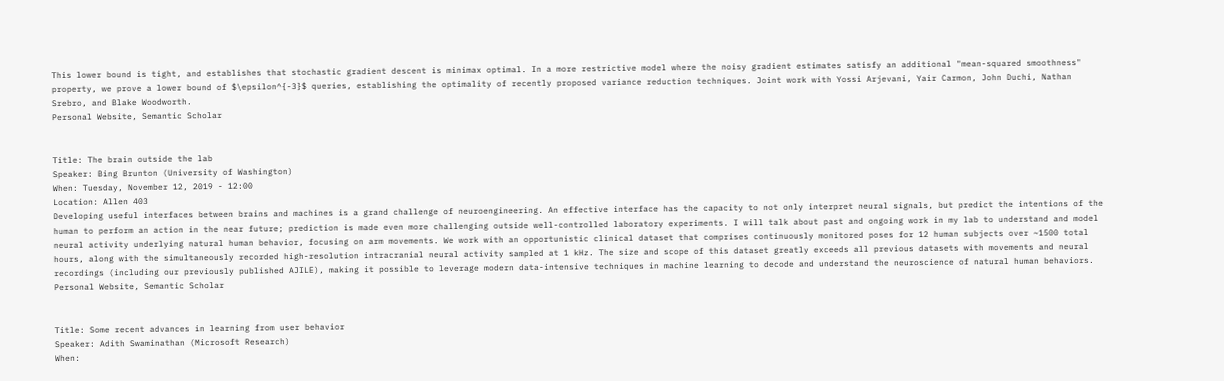This lower bound is tight, and establishes that stochastic gradient descent is minimax optimal. In a more restrictive model where the noisy gradient estimates satisfy an additional "mean-squared smoothness" property, we prove a lower bound of $\epsilon^{-3}$ queries, establishing the optimality of recently proposed variance reduction techniques. Joint work with Yossi Arjevani, Yair Carmon, John Duchi, Nathan Srebro, and Blake Woodworth.
Personal Website, Semantic Scholar


Title: The brain outside the lab
Speaker: Bing Brunton (University of Washington)
When: Tuesday, November 12, 2019 - 12:00
Location: Allen 403
Developing useful interfaces between brains and machines is a grand challenge of neuroengineering. An effective interface has the capacity to not only interpret neural signals, but predict the intentions of the human to perform an action in the near future; prediction is made even more challenging outside well-controlled laboratory experiments. I will talk about past and ongoing work in my lab to understand and model neural activity underlying natural human behavior, focusing on arm movements. We work with an opportunistic clinical dataset that comprises continuously monitored poses for 12 human subjects over ~1500 total hours, along with the simultaneously recorded high-resolution intracranial neural activity sampled at 1 kHz. The size and scope of this dataset greatly exceeds all previous datasets with movements and neural recordings (including our previously published AJILE), making it possible to leverage modern data-intensive techniques in machine learning to decode and understand the neuroscience of natural human behaviors.
Personal Website, Semantic Scholar


Title: Some recent advances in learning from user behavior
Speaker: Adith Swaminathan (Microsoft Research)
When: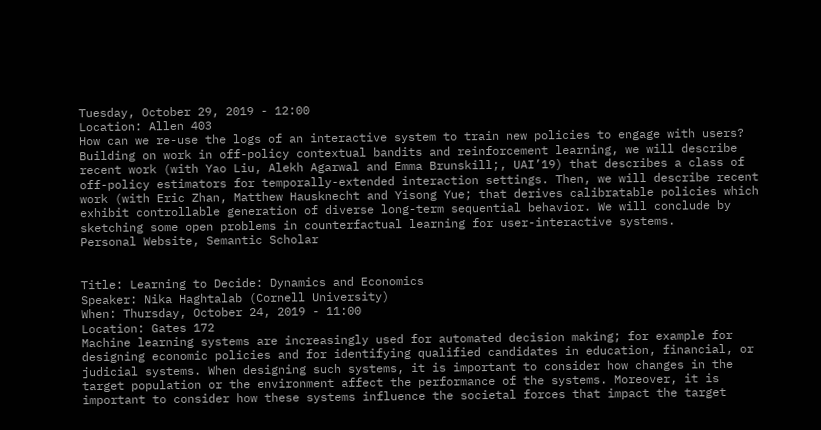Tuesday, October 29, 2019 - 12:00
Location: Allen 403
How can we re-use the logs of an interactive system to train new policies to engage with users? Building on work in off-policy contextual bandits and reinforcement learning, we will describe recent work (with Yao Liu, Alekh Agarwal and Emma Brunskill;, UAI’19) that describes a class of off-policy estimators for temporally-extended interaction settings. Then, we will describe recent work (with Eric Zhan, Matthew Hausknecht and Yisong Yue; that derives calibratable policies which exhibit controllable generation of diverse long-term sequential behavior. We will conclude by sketching some open problems in counterfactual learning for user-interactive systems.
Personal Website, Semantic Scholar


Title: Learning to Decide: Dynamics and Economics
Speaker: Nika Haghtalab (Cornell University)
When: Thursday, October 24, 2019 - 11:00
Location: Gates 172
Machine learning systems are increasingly used for automated decision making; for example for designing economic policies and for identifying qualified candidates in education, financial, or judicial systems. When designing such systems, it is important to consider how changes in the target population or the environment affect the performance of the systems. Moreover, it is important to consider how these systems influence the societal forces that impact the target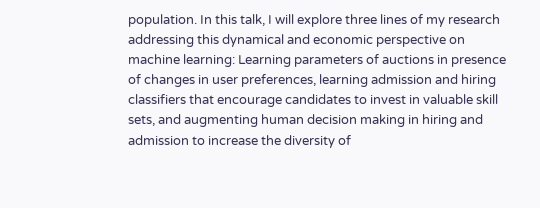population. In this talk, I will explore three lines of my research addressing this dynamical and economic perspective on machine learning: Learning parameters of auctions in presence of changes in user preferences, learning admission and hiring classifiers that encourage candidates to invest in valuable skill sets, and augmenting human decision making in hiring and admission to increase the diversity of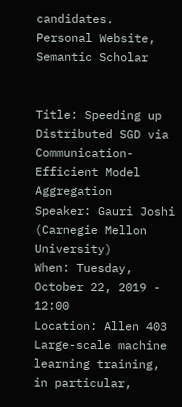candidates.
Personal Website, Semantic Scholar


Title: Speeding up Distributed SGD via Communication-Efficient Model Aggregation
Speaker: Gauri Joshi (Carnegie Mellon University)
When: Tuesday, October 22, 2019 - 12:00
Location: Allen 403
Large-scale machine learning training, in particular,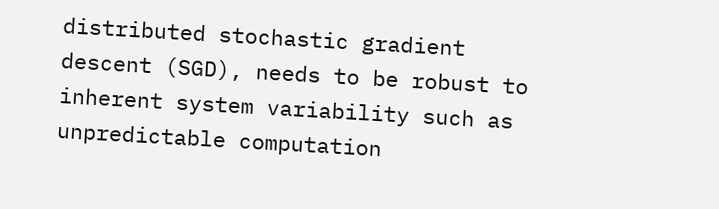distributed stochastic gradient descent (SGD), needs to be robust to inherent system variability such as unpredictable computation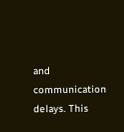and communication delays. This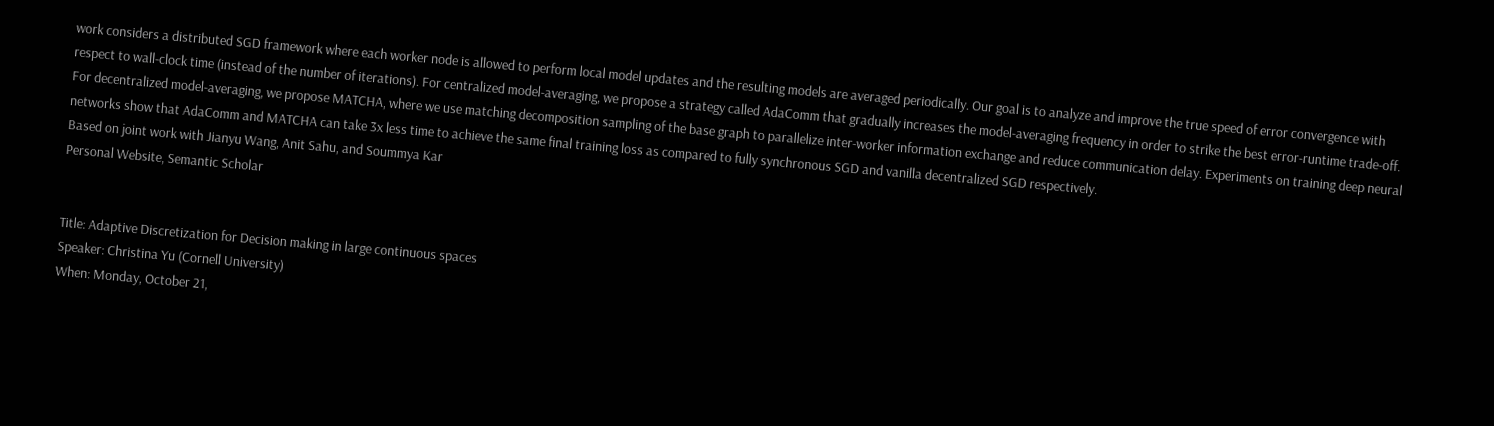work considers a distributed SGD framework where each worker node is allowed to perform local model updates and the resulting models are averaged periodically. Our goal is to analyze and improve the true speed of error convergence with respect to wall-clock time (instead of the number of iterations). For centralized model-averaging, we propose a strategy called AdaComm that gradually increases the model-averaging frequency in order to strike the best error-runtime trade-off. For decentralized model-averaging, we propose MATCHA, where we use matching decomposition sampling of the base graph to parallelize inter-worker information exchange and reduce communication delay. Experiments on training deep neural networks show that AdaComm and MATCHA can take 3x less time to achieve the same final training loss as compared to fully synchronous SGD and vanilla decentralized SGD respectively.
Based on joint work with Jianyu Wang, Anit Sahu, and Soummya Kar
Personal Website, Semantic Scholar


Title: Adaptive Discretization for Decision making in large continuous spaces
Speaker: Christina Yu (Cornell University)
When: Monday, October 21,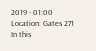2019 - 01:00
Location: Gates 271
In this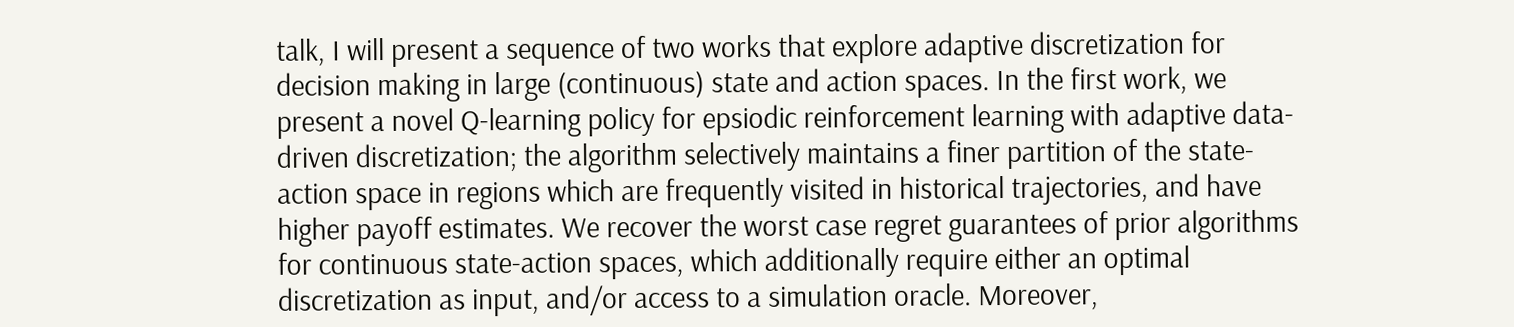talk, I will present a sequence of two works that explore adaptive discretization for decision making in large (continuous) state and action spaces. In the first work, we present a novel Q-learning policy for epsiodic reinforcement learning with adaptive data-driven discretization; the algorithm selectively maintains a finer partition of the state-action space in regions which are frequently visited in historical trajectories, and have higher payoff estimates. We recover the worst case regret guarantees of prior algorithms for continuous state-action spaces, which additionally require either an optimal discretization as input, and/or access to a simulation oracle. Moreover,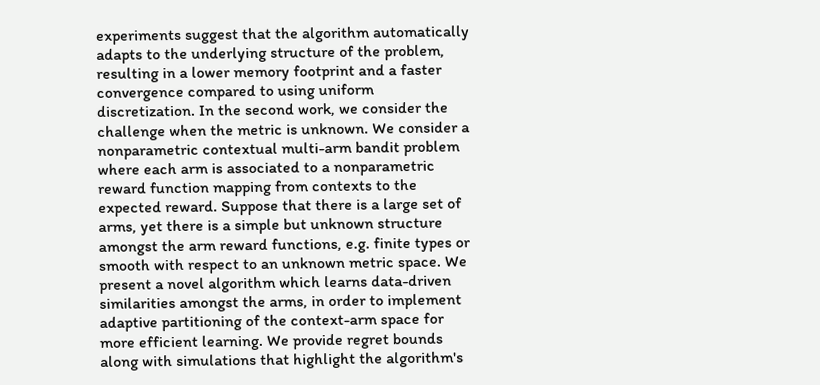experiments suggest that the algorithm automatically adapts to the underlying structure of the problem, resulting in a lower memory footprint and a faster convergence compared to using uniform discretization. In the second work, we consider the challenge when the metric is unknown. We consider a nonparametric contextual multi-arm bandit problem where each arm is associated to a nonparametric reward function mapping from contexts to the expected reward. Suppose that there is a large set of arms, yet there is a simple but unknown structure amongst the arm reward functions, e.g. finite types or smooth with respect to an unknown metric space. We present a novel algorithm which learns data-driven similarities amongst the arms, in order to implement adaptive partitioning of the context-arm space for more efficient learning. We provide regret bounds along with simulations that highlight the algorithm's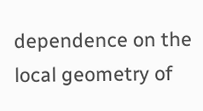dependence on the local geometry of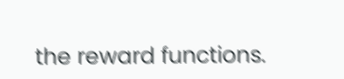the reward functions.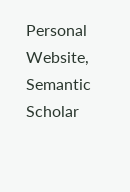Personal Website, Semantic Scholar